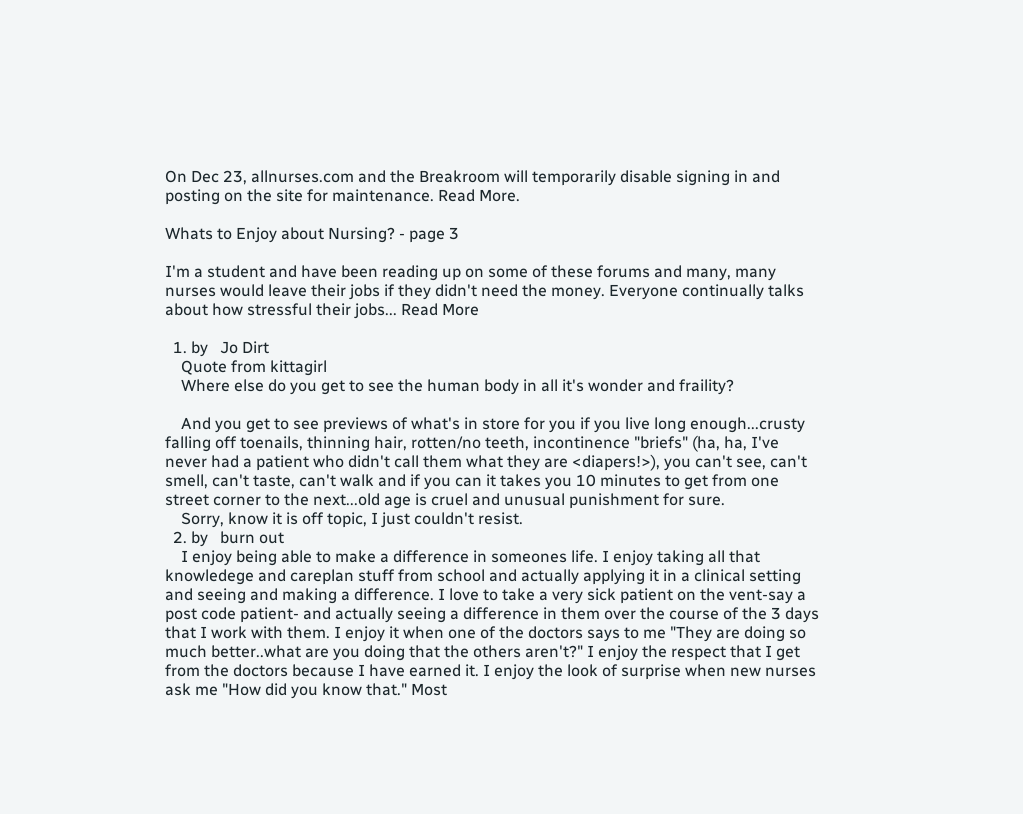On Dec 23, allnurses.com and the Breakroom will temporarily disable signing in and posting on the site for maintenance. Read More.

Whats to Enjoy about Nursing? - page 3

I'm a student and have been reading up on some of these forums and many, many nurses would leave their jobs if they didn't need the money. Everyone continually talks about how stressful their jobs... Read More

  1. by   Jo Dirt
    Quote from kittagirl
    Where else do you get to see the human body in all it's wonder and fraility?

    And you get to see previews of what's in store for you if you live long enough...crusty falling off toenails, thinning hair, rotten/no teeth, incontinence "briefs" (ha, ha, I've never had a patient who didn't call them what they are <diapers!>), you can't see, can't smell, can't taste, can't walk and if you can it takes you 10 minutes to get from one street corner to the next...old age is cruel and unusual punishment for sure.
    Sorry, know it is off topic, I just couldn't resist.
  2. by   burn out
    I enjoy being able to make a difference in someones life. I enjoy taking all that knowledege and careplan stuff from school and actually applying it in a clinical setting and seeing and making a difference. I love to take a very sick patient on the vent-say a post code patient- and actually seeing a difference in them over the course of the 3 days that I work with them. I enjoy it when one of the doctors says to me "They are doing so much better..what are you doing that the others aren't?" I enjoy the respect that I get from the doctors because I have earned it. I enjoy the look of surprise when new nurses ask me "How did you know that." Most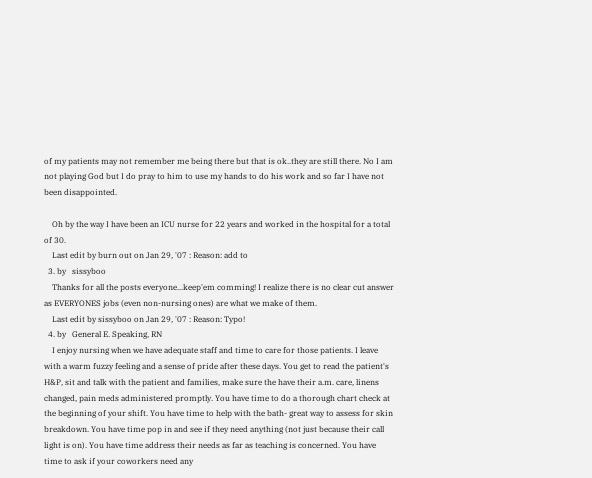of my patients may not remember me being there but that is ok..they are still there. No I am not playing God but I do pray to him to use my hands to do his work and so far I have not been disappointed.

    Oh by the way I have been an ICU nurse for 22 years and worked in the hospital for a total of 30.
    Last edit by burn out on Jan 29, '07 : Reason: add to
  3. by   sissyboo
    Thanks for all the posts everyone...keep'em comming! I realize there is no clear cut answer as EVERYONES jobs (even non-nursing ones) are what we make of them.
    Last edit by sissyboo on Jan 29, '07 : Reason: Typo!
  4. by   General E. Speaking, RN
    I enjoy nursing when we have adequate staff and time to care for those patients. I leave with a warm fuzzy feeling and a sense of pride after these days. You get to read the patient's H&P, sit and talk with the patient and families, make sure the have their a.m. care, linens changed, pain meds administered promptly. You have time to do a thorough chart check at the beginning of your shift. You have time to help with the bath- great way to assess for skin breakdown. You have time pop in and see if they need anything (not just because their call light is on). You have time address their needs as far as teaching is concerned. You have time to ask if your coworkers need any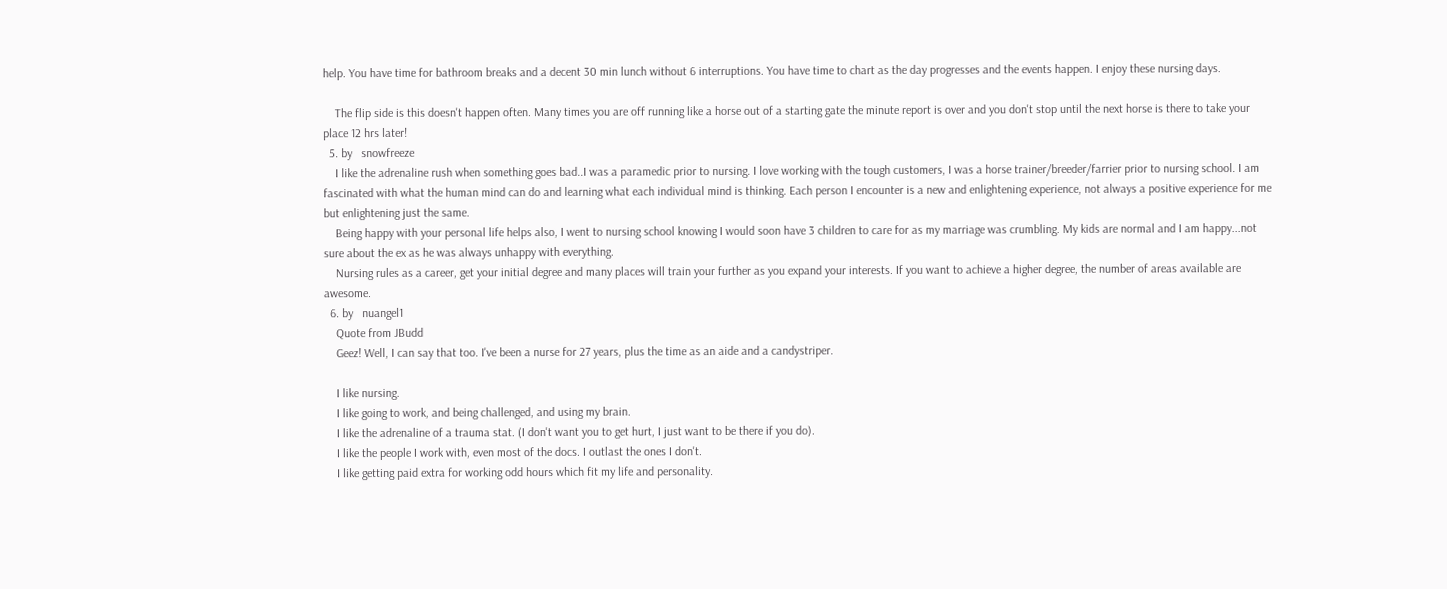help. You have time for bathroom breaks and a decent 30 min lunch without 6 interruptions. You have time to chart as the day progresses and the events happen. I enjoy these nursing days.

    The flip side is this doesn't happen often. Many times you are off running like a horse out of a starting gate the minute report is over and you don't stop until the next horse is there to take your place 12 hrs later!
  5. by   snowfreeze
    I like the adrenaline rush when something goes bad..I was a paramedic prior to nursing. I love working with the tough customers, I was a horse trainer/breeder/farrier prior to nursing school. I am fascinated with what the human mind can do and learning what each individual mind is thinking. Each person I encounter is a new and enlightening experience, not always a positive experience for me but enlightening just the same.
    Being happy with your personal life helps also, I went to nursing school knowing I would soon have 3 children to care for as my marriage was crumbling. My kids are normal and I am happy...not sure about the ex as he was always unhappy with everything.
    Nursing rules as a career, get your initial degree and many places will train your further as you expand your interests. If you want to achieve a higher degree, the number of areas available are awesome.
  6. by   nuangel1
    Quote from JBudd
    Geez! Well, I can say that too. I've been a nurse for 27 years, plus the time as an aide and a candystriper.

    I like nursing.
    I like going to work, and being challenged, and using my brain.
    I like the adrenaline of a trauma stat. (I don't want you to get hurt, I just want to be there if you do).
    I like the people I work with, even most of the docs. I outlast the ones I don't.
    I like getting paid extra for working odd hours which fit my life and personality.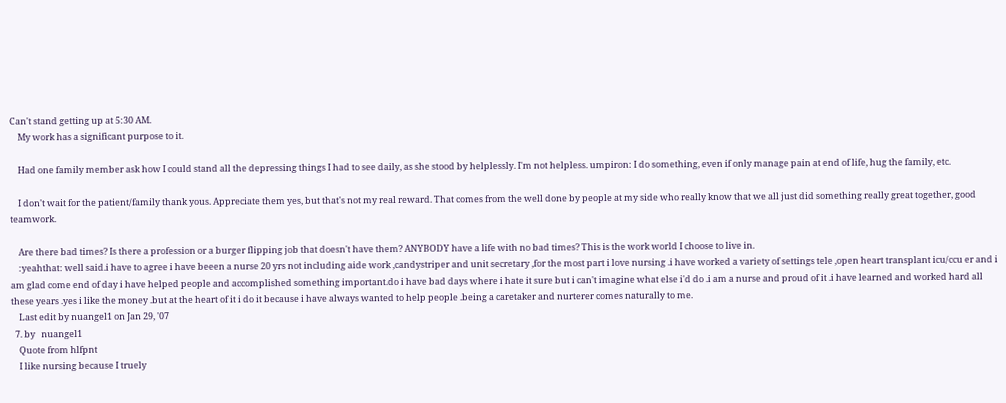Can't stand getting up at 5:30 AM.
    My work has a significant purpose to it.

    Had one family member ask how I could stand all the depressing things I had to see daily, as she stood by helplessly. I'm not helpless. umpiron: I do something, even if only manage pain at end of life, hug the family, etc.

    I don't wait for the patient/family thank yous. Appreciate them yes, but that's not my real reward. That comes from the well done by people at my side who really know that we all just did something really great together, good teamwork.

    Are there bad times? Is there a profession or a burger flipping job that doesn't have them? ANYBODY have a life with no bad times? This is the work world I choose to live in.
    :yeahthat: well said.i have to agree i have beeen a nurse 20 yrs not including aide work ,candystriper and unit secretary ,for the most part i love nursing .i have worked a variety of settings tele ,open heart transplant icu/ccu er and i am glad come end of day i have helped people and accomplished something important.do i have bad days where i hate it sure but i can't imagine what else i'd do .i am a nurse and proud of it .i have learned and worked hard all these years .yes i like the money .but at the heart of it i do it because i have always wanted to help people .being a caretaker and nurterer comes naturally to me.
    Last edit by nuangel1 on Jan 29, '07
  7. by   nuangel1
    Quote from hlfpnt
    I like nursing because I truely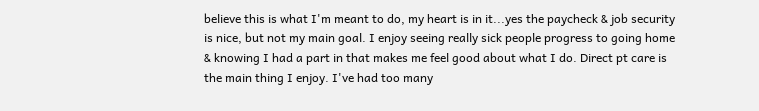believe this is what I'm meant to do, my heart is in it...yes the paycheck & job security is nice, but not my main goal. I enjoy seeing really sick people progress to going home & knowing I had a part in that makes me feel good about what I do. Direct pt care is the main thing I enjoy. I've had too many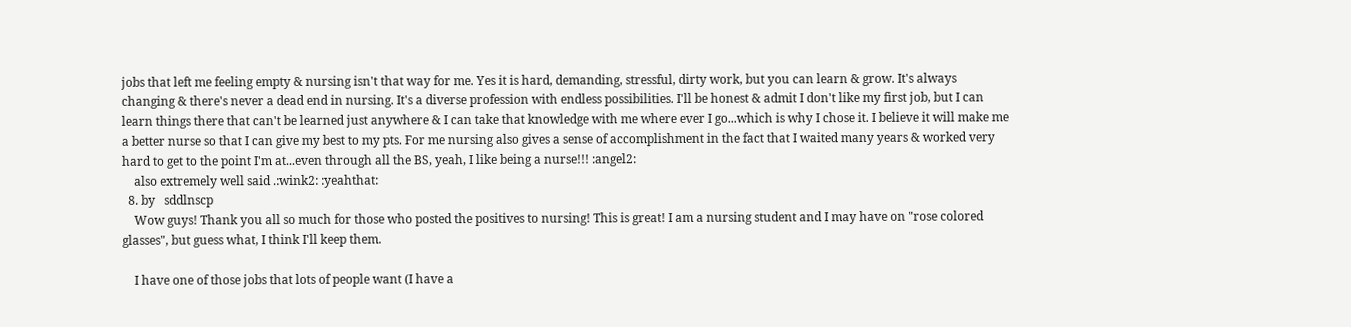jobs that left me feeling empty & nursing isn't that way for me. Yes it is hard, demanding, stressful, dirty work, but you can learn & grow. It's always changing & there's never a dead end in nursing. It's a diverse profession with endless possibilities. I'll be honest & admit I don't like my first job, but I can learn things there that can't be learned just anywhere & I can take that knowledge with me where ever I go...which is why I chose it. I believe it will make me a better nurse so that I can give my best to my pts. For me nursing also gives a sense of accomplishment in the fact that I waited many years & worked very hard to get to the point I'm at...even through all the BS, yeah, I like being a nurse!!! :angel2:
    also extremely well said .:wink2: :yeahthat:
  8. by   sddlnscp
    Wow guys! Thank you all so much for those who posted the positives to nursing! This is great! I am a nursing student and I may have on "rose colored glasses", but guess what, I think I'll keep them.

    I have one of those jobs that lots of people want (I have a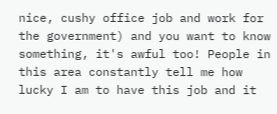nice, cushy office job and work for the government) and you want to know something, it's awful too! People in this area constantly tell me how lucky I am to have this job and it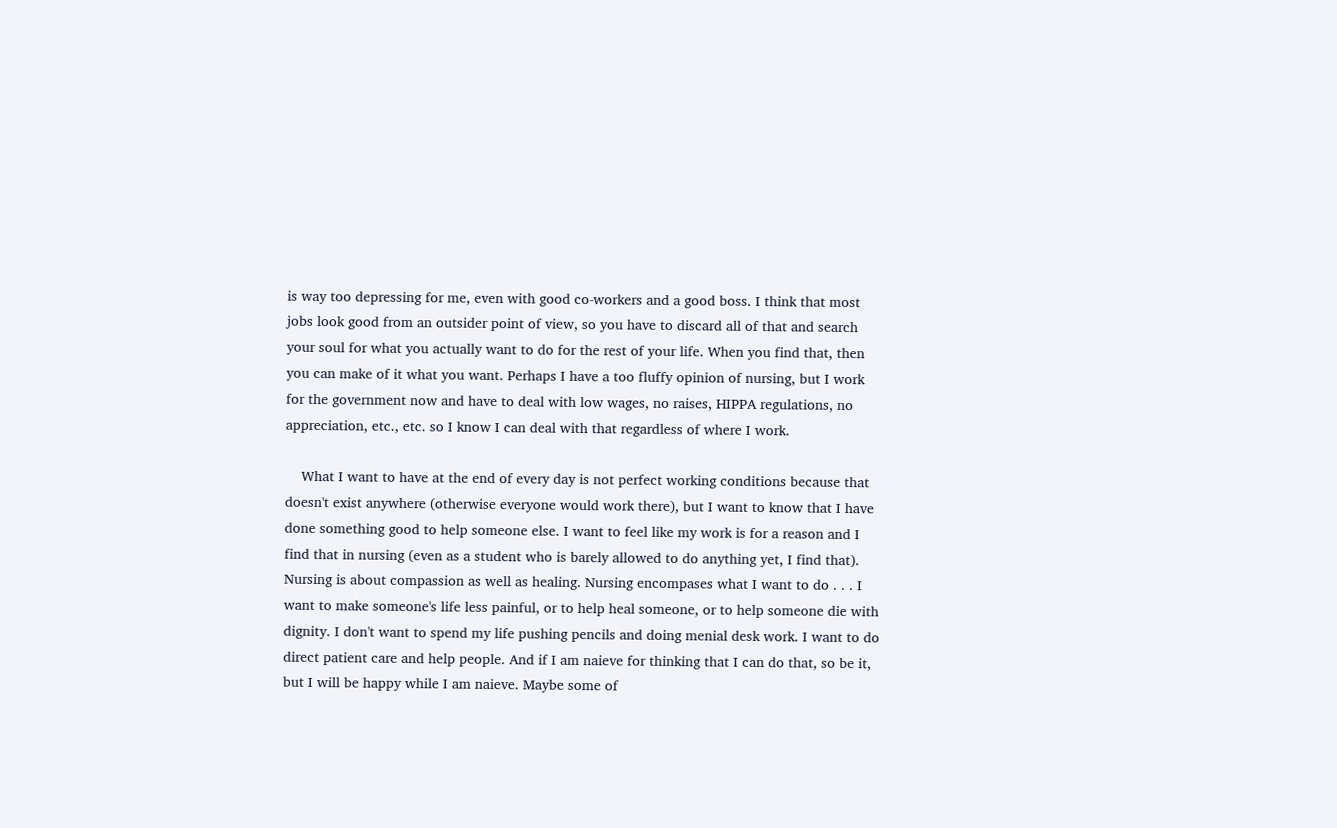is way too depressing for me, even with good co-workers and a good boss. I think that most jobs look good from an outsider point of view, so you have to discard all of that and search your soul for what you actually want to do for the rest of your life. When you find that, then you can make of it what you want. Perhaps I have a too fluffy opinion of nursing, but I work for the government now and have to deal with low wages, no raises, HIPPA regulations, no appreciation, etc., etc. so I know I can deal with that regardless of where I work.

    What I want to have at the end of every day is not perfect working conditions because that doesn't exist anywhere (otherwise everyone would work there), but I want to know that I have done something good to help someone else. I want to feel like my work is for a reason and I find that in nursing (even as a student who is barely allowed to do anything yet, I find that). Nursing is about compassion as well as healing. Nursing encompases what I want to do . . . I want to make someone's life less painful, or to help heal someone, or to help someone die with dignity. I don't want to spend my life pushing pencils and doing menial desk work. I want to do direct patient care and help people. And if I am naieve for thinking that I can do that, so be it, but I will be happy while I am naieve. Maybe some of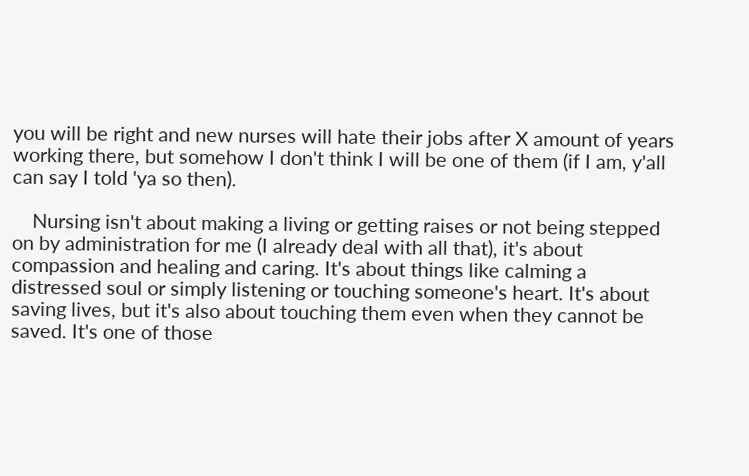you will be right and new nurses will hate their jobs after X amount of years working there, but somehow I don't think I will be one of them (if I am, y'all can say I told 'ya so then).

    Nursing isn't about making a living or getting raises or not being stepped on by administration for me (I already deal with all that), it's about compassion and healing and caring. It's about things like calming a distressed soul or simply listening or touching someone's heart. It's about saving lives, but it's also about touching them even when they cannot be saved. It's one of those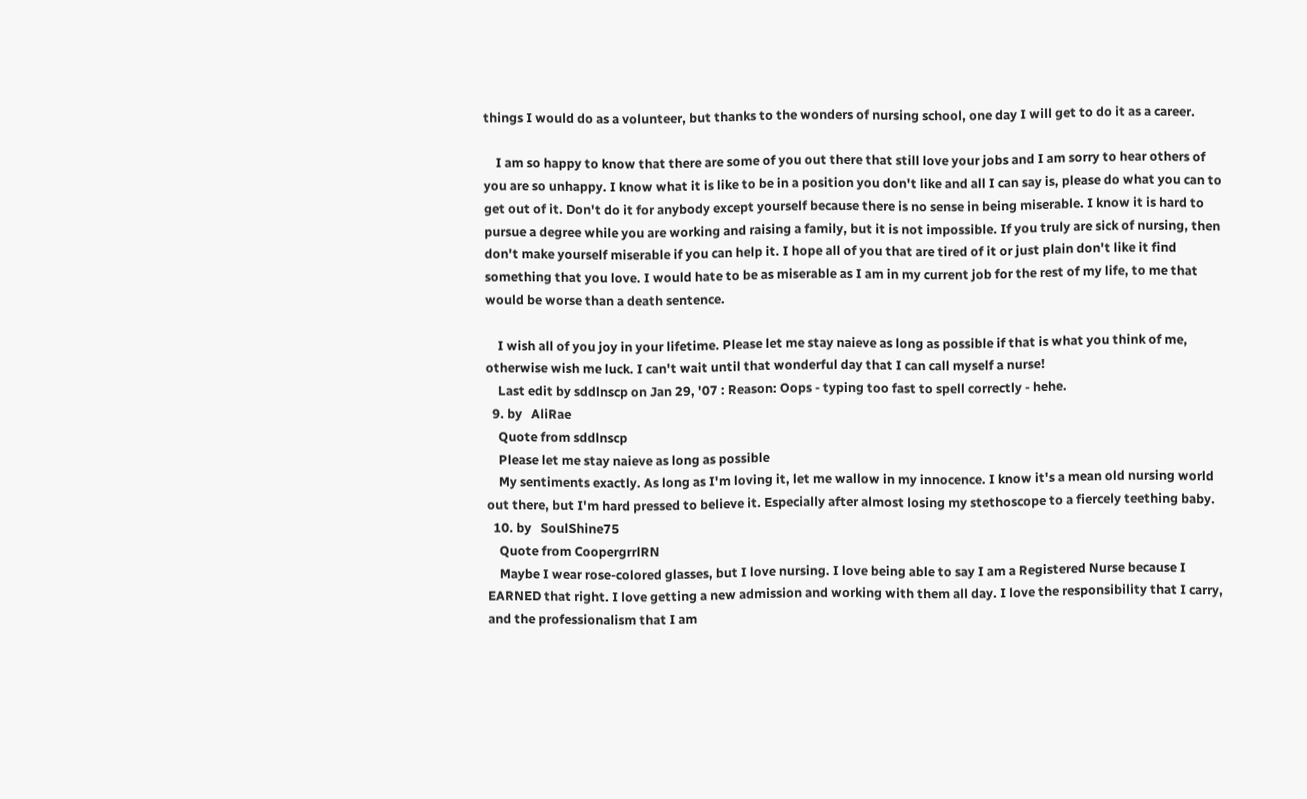things I would do as a volunteer, but thanks to the wonders of nursing school, one day I will get to do it as a career.

    I am so happy to know that there are some of you out there that still love your jobs and I am sorry to hear others of you are so unhappy. I know what it is like to be in a position you don't like and all I can say is, please do what you can to get out of it. Don't do it for anybody except yourself because there is no sense in being miserable. I know it is hard to pursue a degree while you are working and raising a family, but it is not impossible. If you truly are sick of nursing, then don't make yourself miserable if you can help it. I hope all of you that are tired of it or just plain don't like it find something that you love. I would hate to be as miserable as I am in my current job for the rest of my life, to me that would be worse than a death sentence.

    I wish all of you joy in your lifetime. Please let me stay naieve as long as possible if that is what you think of me, otherwise wish me luck. I can't wait until that wonderful day that I can call myself a nurse!
    Last edit by sddlnscp on Jan 29, '07 : Reason: Oops - typing too fast to spell correctly - hehe.
  9. by   AliRae
    Quote from sddlnscp
    Please let me stay naieve as long as possible
    My sentiments exactly. As long as I'm loving it, let me wallow in my innocence. I know it's a mean old nursing world out there, but I'm hard pressed to believe it. Especially after almost losing my stethoscope to a fiercely teething baby.
  10. by   SoulShine75
    Quote from CoopergrrlRN
    Maybe I wear rose-colored glasses, but I love nursing. I love being able to say I am a Registered Nurse because I EARNED that right. I love getting a new admission and working with them all day. I love the responsibility that I carry, and the professionalism that I am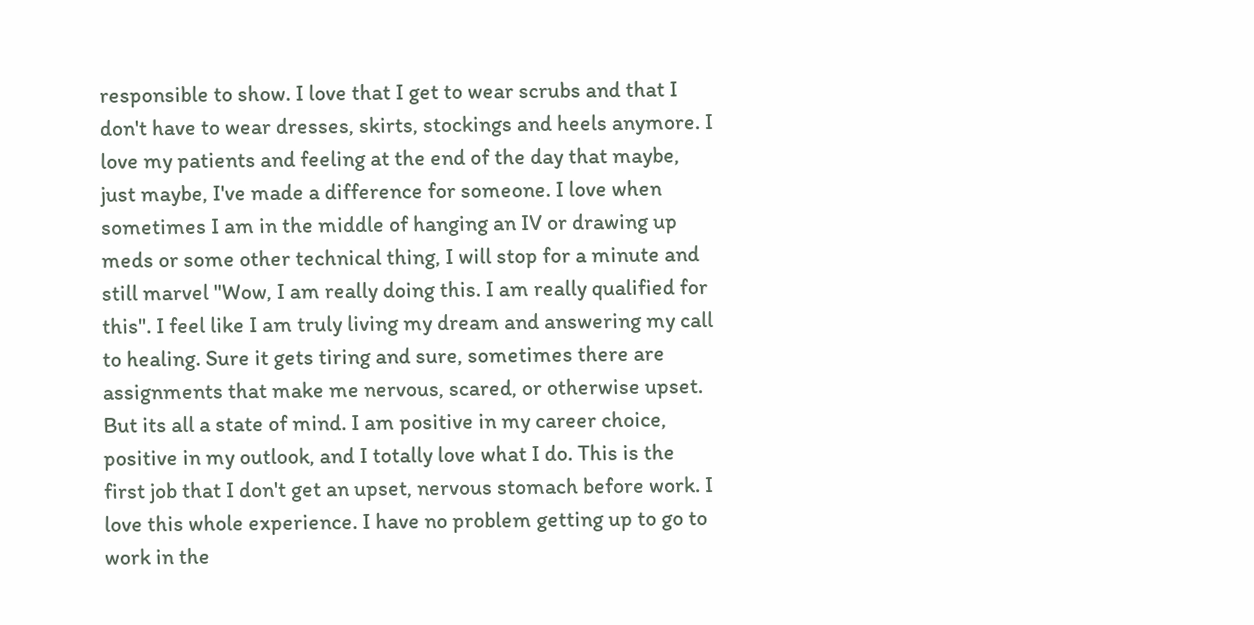responsible to show. I love that I get to wear scrubs and that I don't have to wear dresses, skirts, stockings and heels anymore. I love my patients and feeling at the end of the day that maybe, just maybe, I've made a difference for someone. I love when sometimes I am in the middle of hanging an IV or drawing up meds or some other technical thing, I will stop for a minute and still marvel "Wow, I am really doing this. I am really qualified for this". I feel like I am truly living my dream and answering my call to healing. Sure it gets tiring and sure, sometimes there are assignments that make me nervous, scared, or otherwise upset. But its all a state of mind. I am positive in my career choice, positive in my outlook, and I totally love what I do. This is the first job that I don't get an upset, nervous stomach before work. I love this whole experience. I have no problem getting up to go to work in the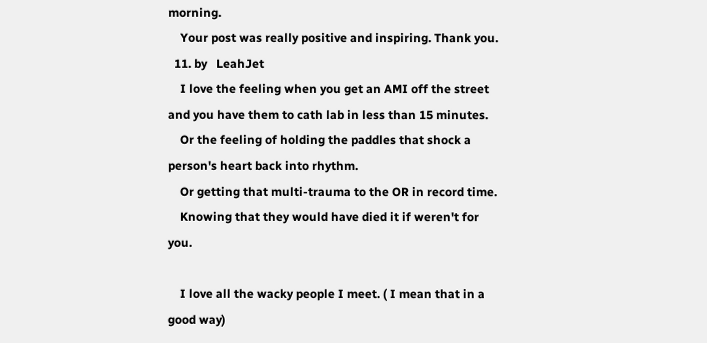morning.
    Your post was really positive and inspiring. Thank you.
  11. by   LeahJet
    I love the feeling when you get an AMI off the street and you have them to cath lab in less than 15 minutes.
    Or the feeling of holding the paddles that shock a person's heart back into rhythm.
    Or getting that multi-trauma to the OR in record time.
    Knowing that they would have died it if weren't for you.

    I love all the wacky people I meet. ( I mean that in a good way)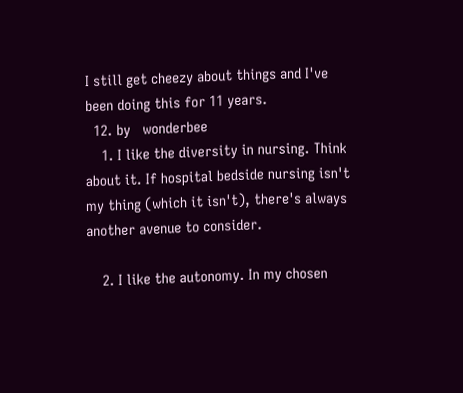I still get cheezy about things and I've been doing this for 11 years.
  12. by   wonderbee
    1. I like the diversity in nursing. Think about it. If hospital bedside nursing isn't my thing (which it isn't), there's always another avenue to consider.

    2. I like the autonomy. In my chosen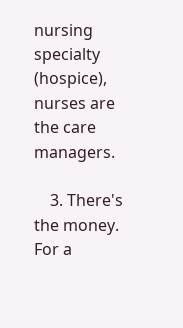nursing specialty (hospice), nurses are the care managers.

    3. There's the money. For a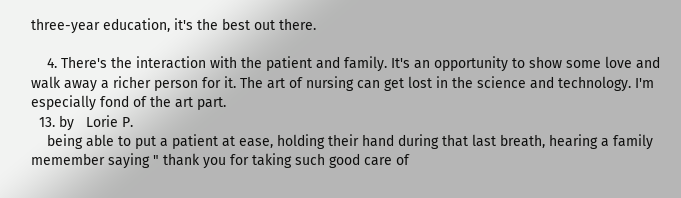three-year education, it's the best out there.

    4. There's the interaction with the patient and family. It's an opportunity to show some love and walk away a richer person for it. The art of nursing can get lost in the science and technology. I'm especially fond of the art part.
  13. by   Lorie P.
    being able to put a patient at ease, holding their hand during that last breath, hearing a family memember saying " thank you for taking such good care of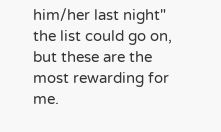him/her last night" the list could go on, but these are the most rewarding for me.